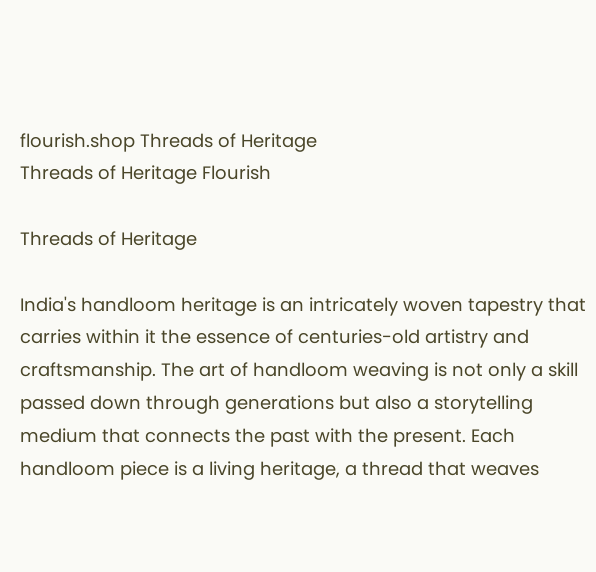flourish.shop Threads of Heritage
Threads of Heritage Flourish

Threads of Heritage

India's handloom heritage is an intricately woven tapestry that carries within it the essence of centuries-old artistry and craftsmanship. The art of handloom weaving is not only a skill passed down through generations but also a storytelling medium that connects the past with the present. Each handloom piece is a living heritage, a thread that weaves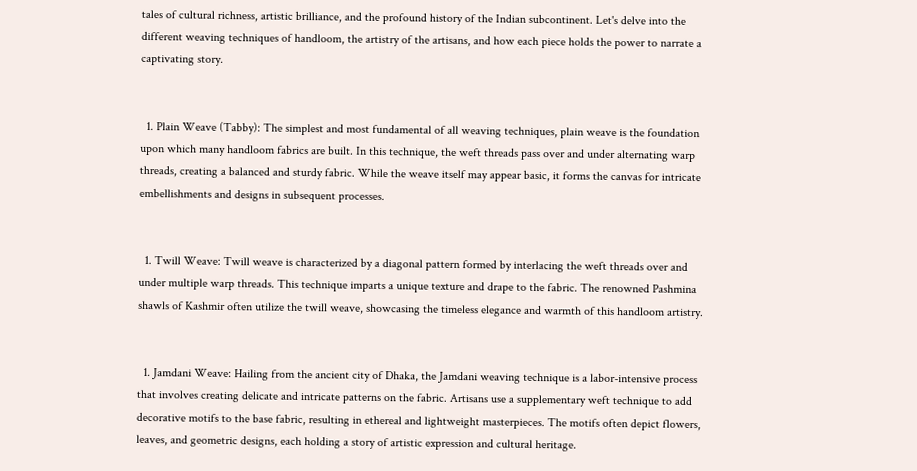tales of cultural richness, artistic brilliance, and the profound history of the Indian subcontinent. Let's delve into the different weaving techniques of handloom, the artistry of the artisans, and how each piece holds the power to narrate a captivating story.


  1. Plain Weave (Tabby): The simplest and most fundamental of all weaving techniques, plain weave is the foundation upon which many handloom fabrics are built. In this technique, the weft threads pass over and under alternating warp threads, creating a balanced and sturdy fabric. While the weave itself may appear basic, it forms the canvas for intricate embellishments and designs in subsequent processes.


  1. Twill Weave: Twill weave is characterized by a diagonal pattern formed by interlacing the weft threads over and under multiple warp threads. This technique imparts a unique texture and drape to the fabric. The renowned Pashmina shawls of Kashmir often utilize the twill weave, showcasing the timeless elegance and warmth of this handloom artistry.


  1. Jamdani Weave: Hailing from the ancient city of Dhaka, the Jamdani weaving technique is a labor-intensive process that involves creating delicate and intricate patterns on the fabric. Artisans use a supplementary weft technique to add decorative motifs to the base fabric, resulting in ethereal and lightweight masterpieces. The motifs often depict flowers, leaves, and geometric designs, each holding a story of artistic expression and cultural heritage.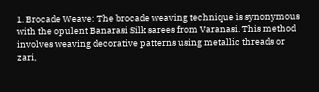1. Brocade Weave: The brocade weaving technique is synonymous with the opulent Banarasi Silk sarees from Varanasi. This method involves weaving decorative patterns using metallic threads or zari,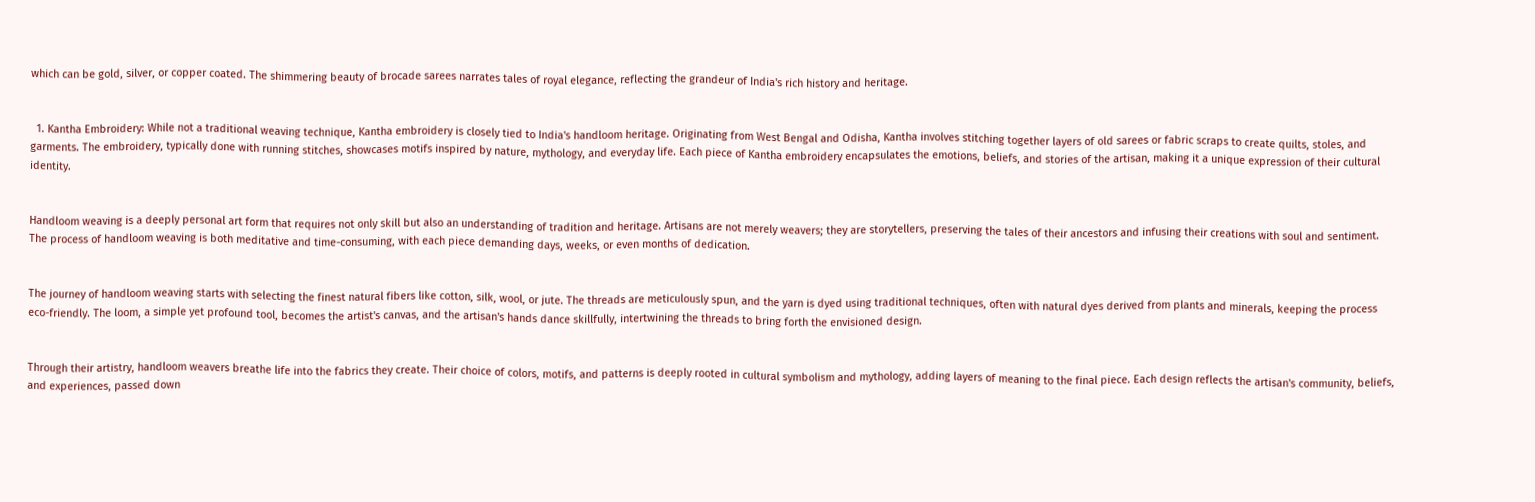which can be gold, silver, or copper coated. The shimmering beauty of brocade sarees narrates tales of royal elegance, reflecting the grandeur of India's rich history and heritage.


  1. Kantha Embroidery: While not a traditional weaving technique, Kantha embroidery is closely tied to India's handloom heritage. Originating from West Bengal and Odisha, Kantha involves stitching together layers of old sarees or fabric scraps to create quilts, stoles, and garments. The embroidery, typically done with running stitches, showcases motifs inspired by nature, mythology, and everyday life. Each piece of Kantha embroidery encapsulates the emotions, beliefs, and stories of the artisan, making it a unique expression of their cultural identity.


Handloom weaving is a deeply personal art form that requires not only skill but also an understanding of tradition and heritage. Artisans are not merely weavers; they are storytellers, preserving the tales of their ancestors and infusing their creations with soul and sentiment. The process of handloom weaving is both meditative and time-consuming, with each piece demanding days, weeks, or even months of dedication.


The journey of handloom weaving starts with selecting the finest natural fibers like cotton, silk, wool, or jute. The threads are meticulously spun, and the yarn is dyed using traditional techniques, often with natural dyes derived from plants and minerals, keeping the process eco-friendly. The loom, a simple yet profound tool, becomes the artist's canvas, and the artisan's hands dance skillfully, intertwining the threads to bring forth the envisioned design.


Through their artistry, handloom weavers breathe life into the fabrics they create. Their choice of colors, motifs, and patterns is deeply rooted in cultural symbolism and mythology, adding layers of meaning to the final piece. Each design reflects the artisan's community, beliefs, and experiences, passed down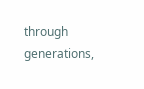through generations,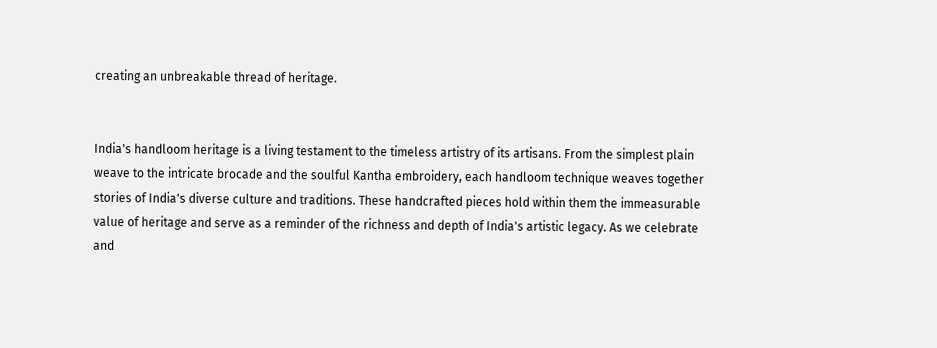creating an unbreakable thread of heritage.


India's handloom heritage is a living testament to the timeless artistry of its artisans. From the simplest plain weave to the intricate brocade and the soulful Kantha embroidery, each handloom technique weaves together stories of India's diverse culture and traditions. These handcrafted pieces hold within them the immeasurable value of heritage and serve as a reminder of the richness and depth of India's artistic legacy. As we celebrate and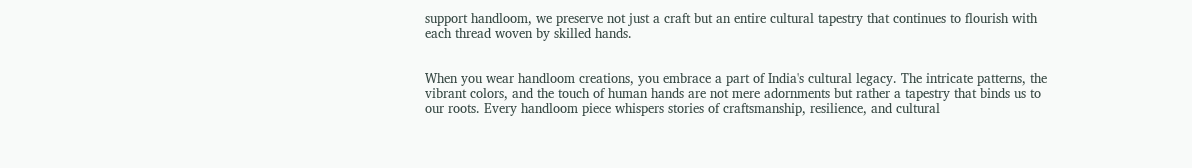support handloom, we preserve not just a craft but an entire cultural tapestry that continues to flourish with each thread woven by skilled hands.


When you wear handloom creations, you embrace a part of India's cultural legacy. The intricate patterns, the vibrant colors, and the touch of human hands are not mere adornments but rather a tapestry that binds us to our roots. Every handloom piece whispers stories of craftsmanship, resilience, and cultural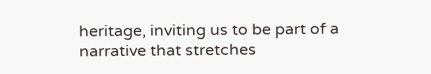heritage, inviting us to be part of a narrative that stretches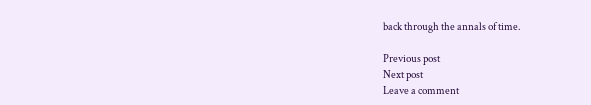back through the annals of time.

Previous post
Next post
Leave a comment